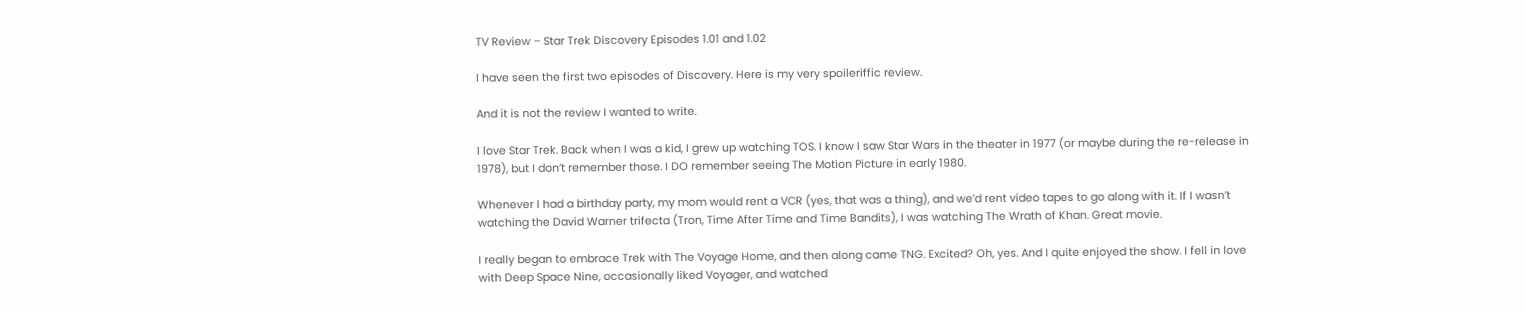TV Review – Star Trek Discovery Episodes 1.01 and 1.02

I have seen the first two episodes of Discovery. Here is my very spoileriffic review.

And it is not the review I wanted to write.

I love Star Trek. Back when I was a kid, I grew up watching TOS. I know I saw Star Wars in the theater in 1977 (or maybe during the re-release in 1978), but I don’t remember those. I DO remember seeing The Motion Picture in early 1980.

Whenever I had a birthday party, my mom would rent a VCR (yes, that was a thing), and we’d rent video tapes to go along with it. If I wasn’t watching the David Warner trifecta (Tron, Time After Time and Time Bandits), I was watching The Wrath of Khan. Great movie.

I really began to embrace Trek with The Voyage Home, and then along came TNG. Excited? Oh, yes. And I quite enjoyed the show. I fell in love with Deep Space Nine, occasionally liked Voyager, and watched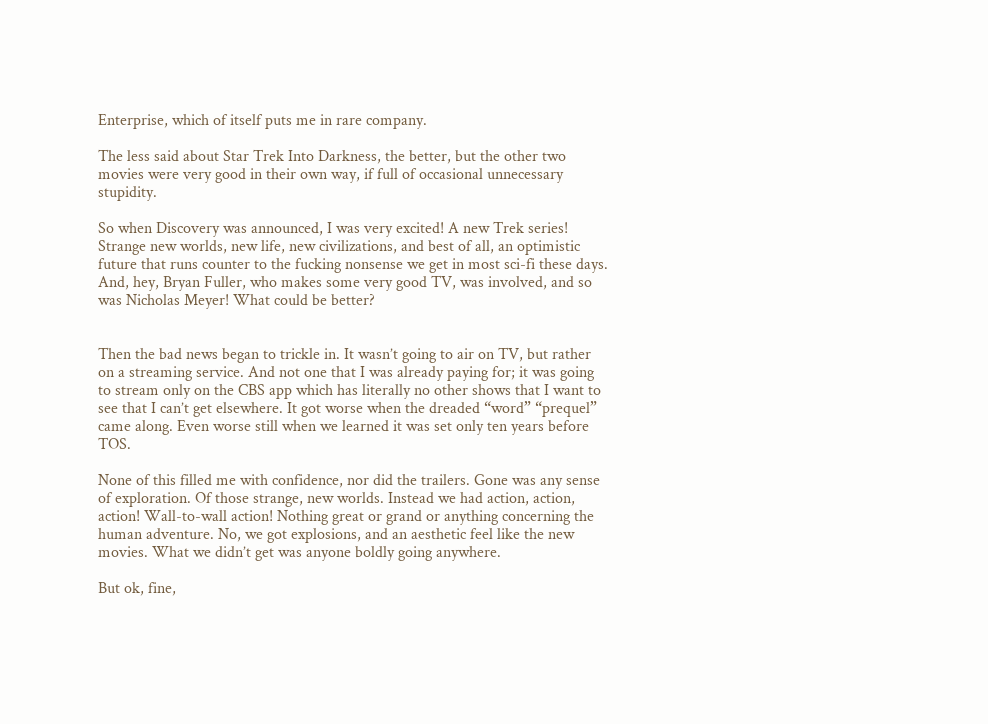Enterprise, which of itself puts me in rare company.

The less said about Star Trek Into Darkness, the better, but the other two movies were very good in their own way, if full of occasional unnecessary stupidity.

So when Discovery was announced, I was very excited! A new Trek series! Strange new worlds, new life, new civilizations, and best of all, an optimistic future that runs counter to the fucking nonsense we get in most sci-fi these days. And, hey, Bryan Fuller, who makes some very good TV, was involved, and so was Nicholas Meyer! What could be better?


Then the bad news began to trickle in. It wasn’t going to air on TV, but rather on a streaming service. And not one that I was already paying for; it was going to stream only on the CBS app which has literally no other shows that I want to see that I can’t get elsewhere. It got worse when the dreaded “word” “prequel” came along. Even worse still when we learned it was set only ten years before TOS.

None of this filled me with confidence, nor did the trailers. Gone was any sense of exploration. Of those strange, new worlds. Instead we had action, action, action! Wall-to-wall action! Nothing great or grand or anything concerning the human adventure. No, we got explosions, and an aesthetic feel like the new movies. What we didn’t get was anyone boldly going anywhere.

But ok, fine,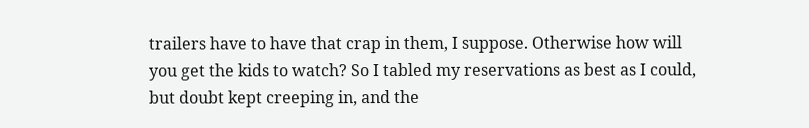trailers have to have that crap in them, I suppose. Otherwise how will you get the kids to watch? So I tabled my reservations as best as I could, but doubt kept creeping in, and the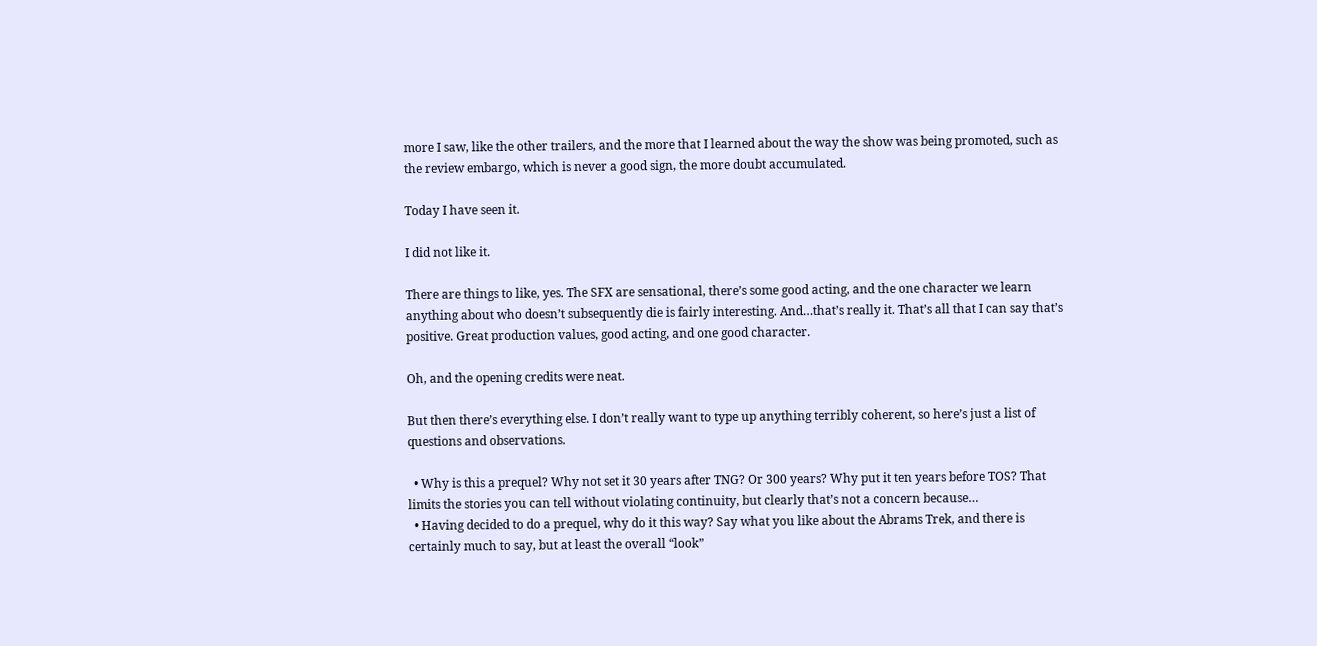more I saw, like the other trailers, and the more that I learned about the way the show was being promoted, such as the review embargo, which is never a good sign, the more doubt accumulated.

Today I have seen it.

I did not like it.

There are things to like, yes. The SFX are sensational, there’s some good acting, and the one character we learn anything about who doesn’t subsequently die is fairly interesting. And…that’s really it. That’s all that I can say that’s positive. Great production values, good acting, and one good character.

Oh, and the opening credits were neat.

But then there’s everything else. I don’t really want to type up anything terribly coherent, so here’s just a list of questions and observations.

  • Why is this a prequel? Why not set it 30 years after TNG? Or 300 years? Why put it ten years before TOS? That limits the stories you can tell without violating continuity, but clearly that’s not a concern because…
  • Having decided to do a prequel, why do it this way? Say what you like about the Abrams Trek, and there is certainly much to say, but at least the overall “look”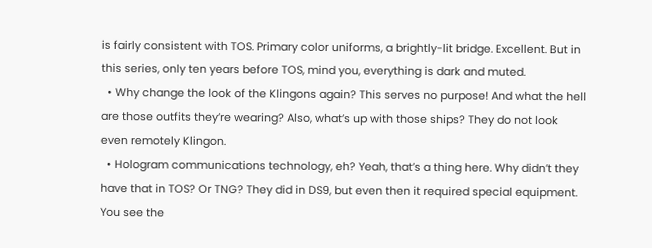is fairly consistent with TOS. Primary color uniforms, a brightly-lit bridge. Excellent. But in this series, only ten years before TOS, mind you, everything is dark and muted.
  • Why change the look of the Klingons again? This serves no purpose! And what the hell are those outfits they’re wearing? Also, what’s up with those ships? They do not look even remotely Klingon.
  • Hologram communications technology, eh? Yeah, that’s a thing here. Why didn’t they have that in TOS? Or TNG? They did in DS9, but even then it required special equipment. You see the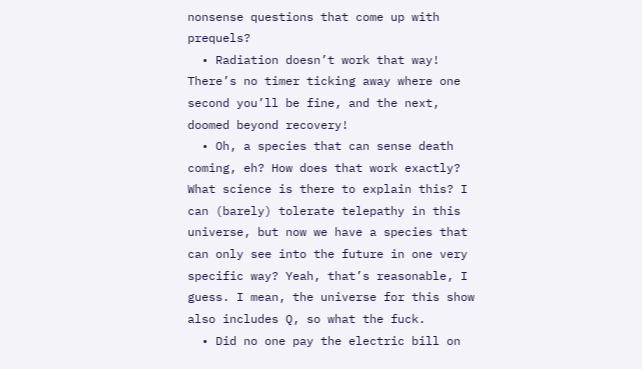nonsense questions that come up with prequels?
  • Radiation doesn’t work that way! There’s no timer ticking away where one second you’ll be fine, and the next, doomed beyond recovery!
  • Oh, a species that can sense death coming, eh? How does that work exactly? What science is there to explain this? I can (barely) tolerate telepathy in this universe, but now we have a species that can only see into the future in one very specific way? Yeah, that’s reasonable, I guess. I mean, the universe for this show also includes Q, so what the fuck.
  • Did no one pay the electric bill on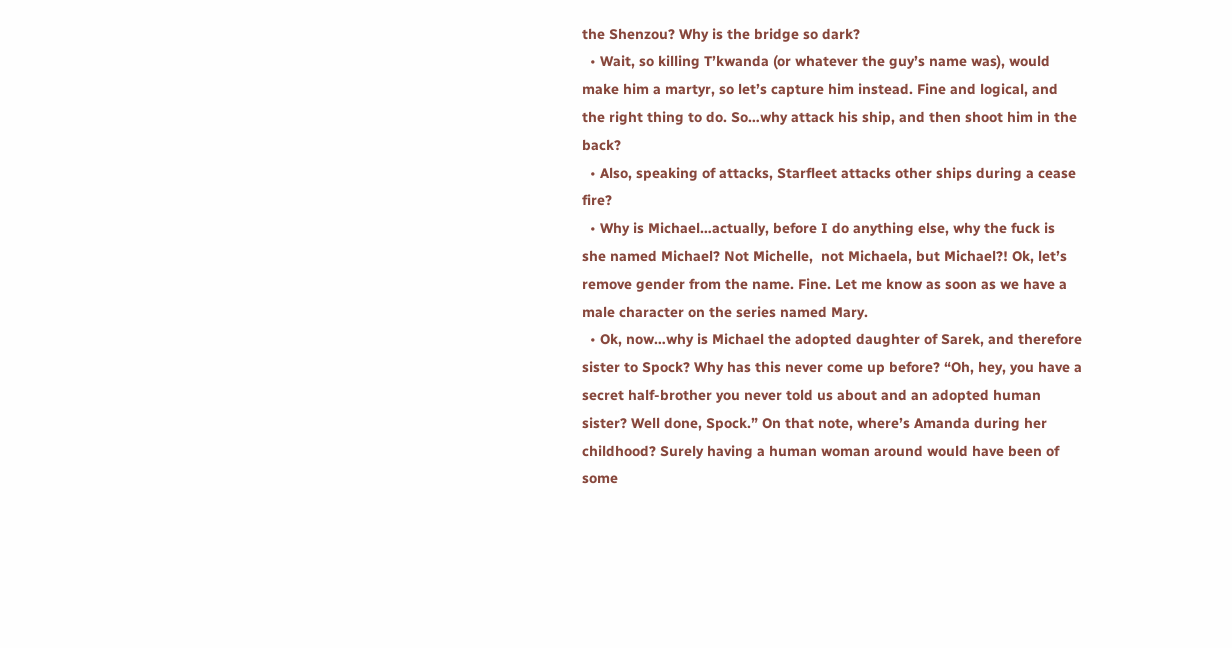the Shenzou? Why is the bridge so dark?
  • Wait, so killing T’kwanda (or whatever the guy’s name was), would make him a martyr, so let’s capture him instead. Fine and logical, and the right thing to do. So…why attack his ship, and then shoot him in the back?
  • Also, speaking of attacks, Starfleet attacks other ships during a cease fire?
  • Why is Michael…actually, before I do anything else, why the fuck is she named Michael? Not Michelle,  not Michaela, but Michael?! Ok, let’s remove gender from the name. Fine. Let me know as soon as we have a male character on the series named Mary.
  • Ok, now…why is Michael the adopted daughter of Sarek, and therefore sister to Spock? Why has this never come up before? “Oh, hey, you have a secret half-brother you never told us about and an adopted human sister? Well done, Spock.” On that note, where’s Amanda during her childhood? Surely having a human woman around would have been of some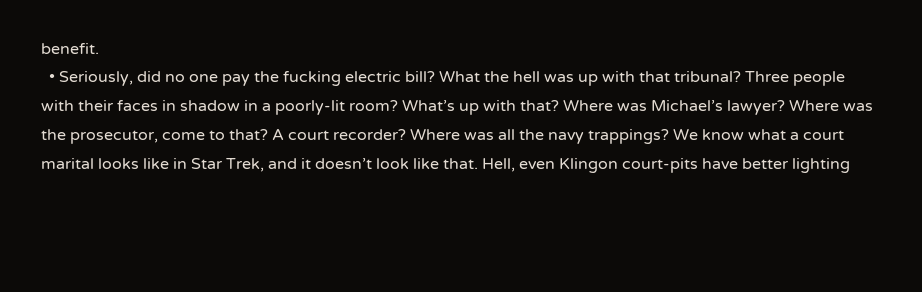benefit.
  • Seriously, did no one pay the fucking electric bill? What the hell was up with that tribunal? Three people with their faces in shadow in a poorly-lit room? What’s up with that? Where was Michael’s lawyer? Where was the prosecutor, come to that? A court recorder? Where was all the navy trappings? We know what a court marital looks like in Star Trek, and it doesn’t look like that. Hell, even Klingon court-pits have better lighting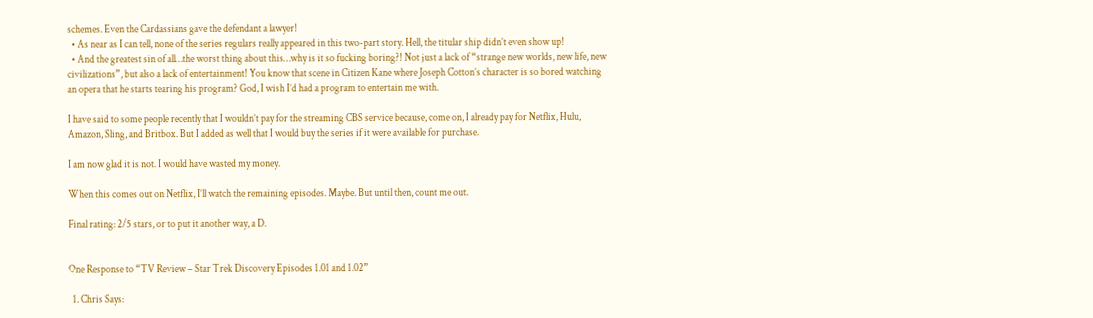schemes. Even the Cardassians gave the defendant a lawyer!
  • As near as I can tell, none of the series regulars really appeared in this two-part story. Hell, the titular ship didn’t even show up!
  • And the greatest sin of all…the worst thing about this…why is it so fucking boring?! Not just a lack of “strange new worlds, new life, new civilizations”, but also a lack of entertainment! You know that scene in Citizen Kane where Joseph Cotton’s character is so bored watching an opera that he starts tearing his program? God, I wish I’d had a program to entertain me with.

I have said to some people recently that I wouldn’t pay for the streaming CBS service because, come on, I already pay for Netflix, Hulu, Amazon, Sling, and Britbox. But I added as well that I would buy the series if it were available for purchase.

I am now glad it is not. I would have wasted my money.

When this comes out on Netflix, I’ll watch the remaining episodes. Maybe. But until then, count me out.

Final rating: 2/5 stars, or to put it another way, a D.


One Response to “TV Review – Star Trek Discovery Episodes 1.01 and 1.02”

  1. Chris Says: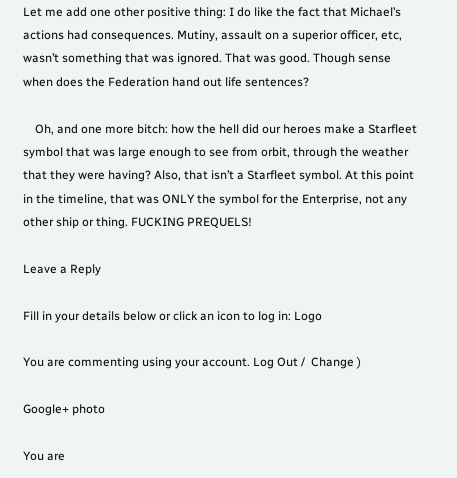Let me add one other positive thing: I do like the fact that Michael’s actions had consequences. Mutiny, assault on a superior officer, etc, wasn’t something that was ignored. That was good. Though sense when does the Federation hand out life sentences?

    Oh, and one more bitch: how the hell did our heroes make a Starfleet symbol that was large enough to see from orbit, through the weather that they were having? Also, that isn’t a Starfleet symbol. At this point in the timeline, that was ONLY the symbol for the Enterprise, not any other ship or thing. FUCKING PREQUELS!

Leave a Reply

Fill in your details below or click an icon to log in: Logo

You are commenting using your account. Log Out /  Change )

Google+ photo

You are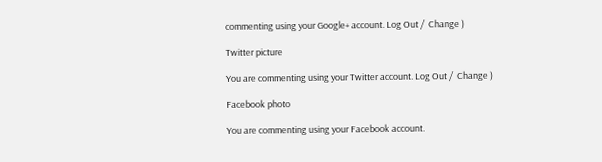commenting using your Google+ account. Log Out /  Change )

Twitter picture

You are commenting using your Twitter account. Log Out /  Change )

Facebook photo

You are commenting using your Facebook account.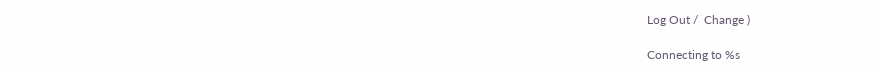Log Out /  Change )

Connecting to %s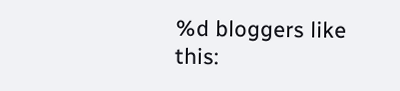%d bloggers like this: